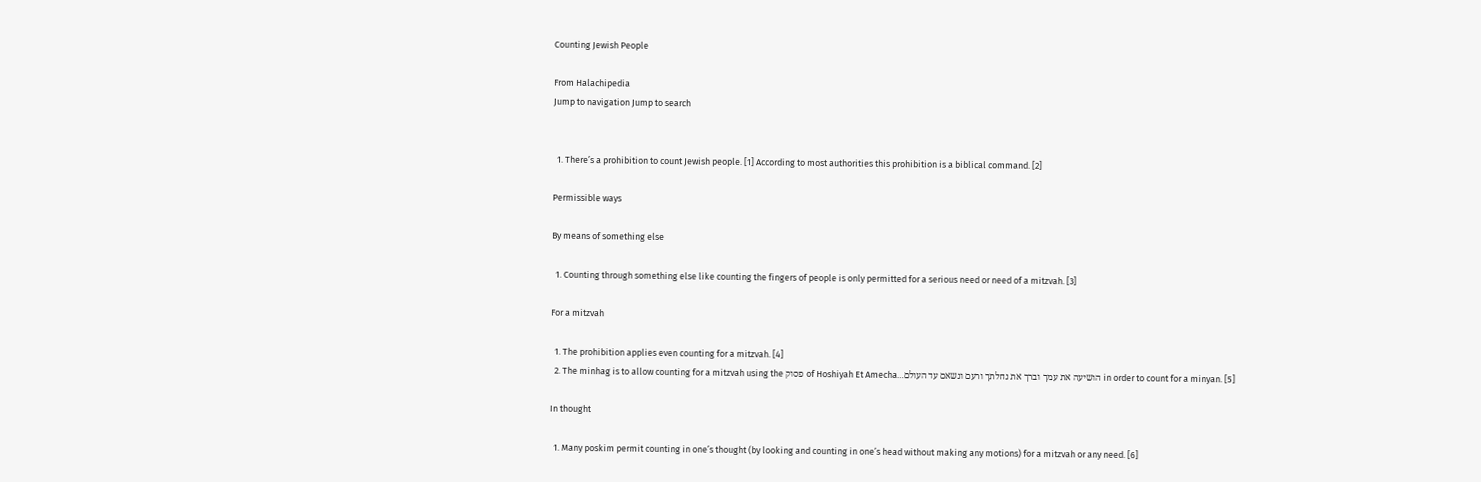Counting Jewish People

From Halachipedia
Jump to navigation Jump to search


  1. There’s a prohibition to count Jewish people. [1] According to most authorities this prohibition is a biblical command. [2]

Permissible ways

By means of something else

  1. Counting through something else like counting the fingers of people is only permitted for a serious need or need of a mitzvah. [3]

For a mitzvah

  1. The prohibition applies even counting for a mitzvah. [4]
  2. The minhag is to allow counting for a mitzvah using the פסוק of Hoshiyah Et Amecha…הושיעה את עמך וברך את נחלתך ורעם ונשאם עד העולם in order to count for a minyan. [5]

In thought

  1. Many poskim permit counting in one’s thought (by looking and counting in one’s head without making any motions) for a mitzvah or any need. [6]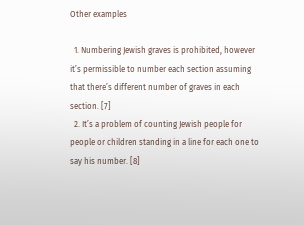Other examples

  1. Numbering Jewish graves is prohibited, however it’s permissible to number each section assuming that there’s different number of graves in each section. [7]
  2. It’s a problem of counting Jewish people for people or children standing in a line for each one to say his number. [8]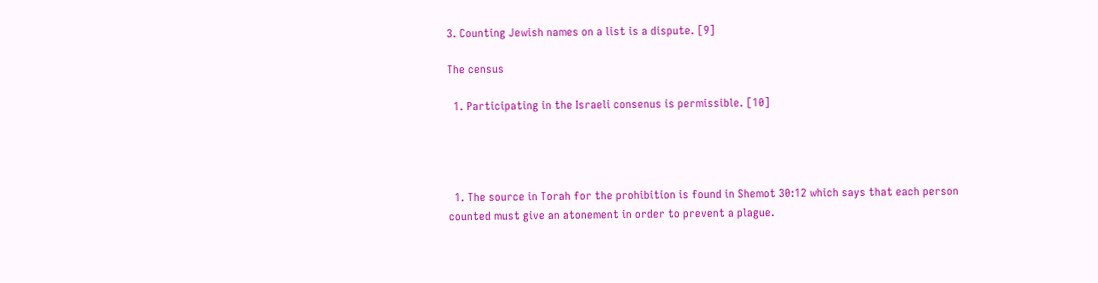3. Counting Jewish names on a list is a dispute. [9]

The census

  1. Participating in the Israeli consenus is permissible. [10]




  1. The source in Torah for the prohibition is found in Shemot 30:12 which says that each person counted must give an atonement in order to prevent a plague.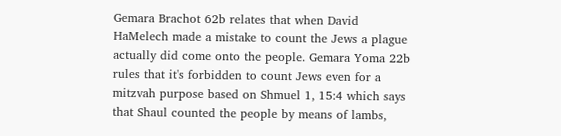Gemara Brachot 62b relates that when David HaMelech made a mistake to count the Jews a plague actually did come onto the people. Gemara Yoma 22b rules that it's forbidden to count Jews even for a mitzvah purpose based on Shmuel 1, 15:4 which says that Shaul counted the people by means of lambs,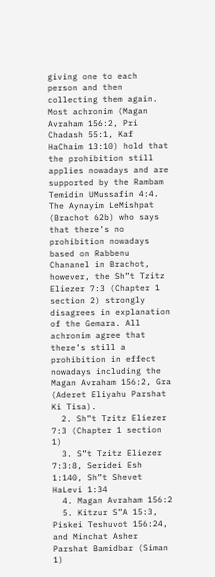giving one to each person and then collecting them again. Most achronim (Magan Avraham 156:2, Pri Chadash 55:1, Kaf HaChaim 13:10) hold that the prohibition still applies nowadays and are supported by the Rambam Temidin UMussafin 4:4. The Aynayim LeMishpat (Brachot 62b) who says that there’s no prohibition nowadays based on Rabbenu Chananel in Brachot, however, the Sh”t Tzitz Eliezer 7:3 (Chapter 1 section 2) strongly disagrees in explanation of the Gemara. All achronim agree that there’s still a prohibition in effect nowadays including the Magan Avraham 156:2, Gra (Aderet Eliyahu Parshat Ki Tisa).
  2. Sh”t Tzitz Eliezer 7:3 (Chapter 1 section 1)
  3. S”t Tzitz Eliezer 7:3:8, Seridei Esh 1:140, Sh”t Shevet HaLevi 1:34
  4. Magan Avraham 156:2
  5. Kitzur S”A 15:3, Piskei Teshuvot 156:24, and Minchat Asher Parshat Bamidbar (Siman 1)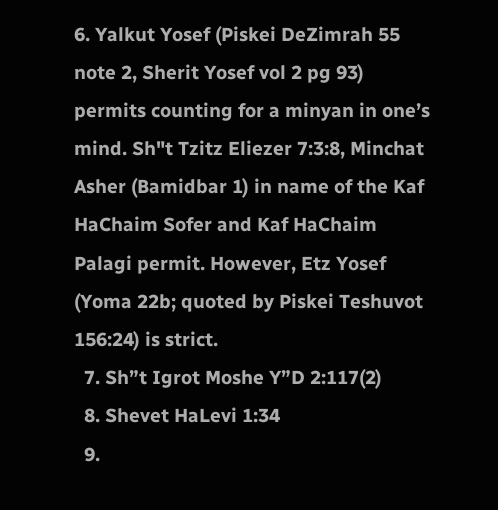6. Yalkut Yosef (Piskei DeZimrah 55 note 2, Sherit Yosef vol 2 pg 93) permits counting for a minyan in one’s mind. Sh"t Tzitz Eliezer 7:3:8, Minchat Asher (Bamidbar 1) in name of the Kaf HaChaim Sofer and Kaf HaChaim Palagi permit. However, Etz Yosef (Yoma 22b; quoted by Piskei Teshuvot 156:24) is strict.
  7. Sh”t Igrot Moshe Y”D 2:117(2)
  8. Shevet HaLevi 1:34
  9.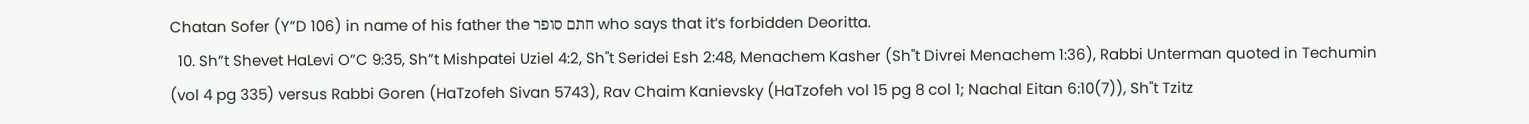Chatan Sofer (Y”D 106) in name of his father the חתם סופר who says that it’s forbidden Deoritta.
  10. Sh”t Shevet HaLevi O”C 9:35, Sh”t Mishpatei Uziel 4:2, Sh"t Seridei Esh 2:48, Menachem Kasher (Sh"t Divrei Menachem 1:36), Rabbi Unterman quoted in Techumin (vol 4 pg 335) versus Rabbi Goren (HaTzofeh Sivan 5743), Rav Chaim Kanievsky (HaTzofeh vol 15 pg 8 col 1; Nachal Eitan 6:10(7)), Sh"t Tzitz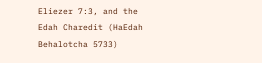Eliezer 7:3, and the Edah Charedit (HaEdah Behalotcha 5733)